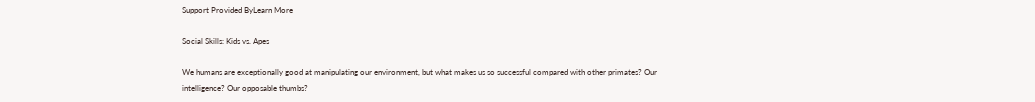Support Provided ByLearn More

Social Skills: Kids vs. Apes

We humans are exceptionally good at manipulating our environment, but what makes us so successful compared with other primates? Our intelligence? Our opposable thumbs?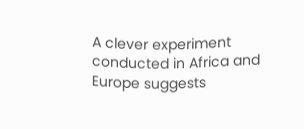A clever experiment conducted in Africa and Europe suggests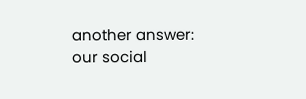another answer: our social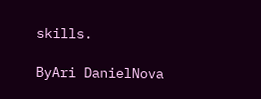skills.

ByAri DanielNova